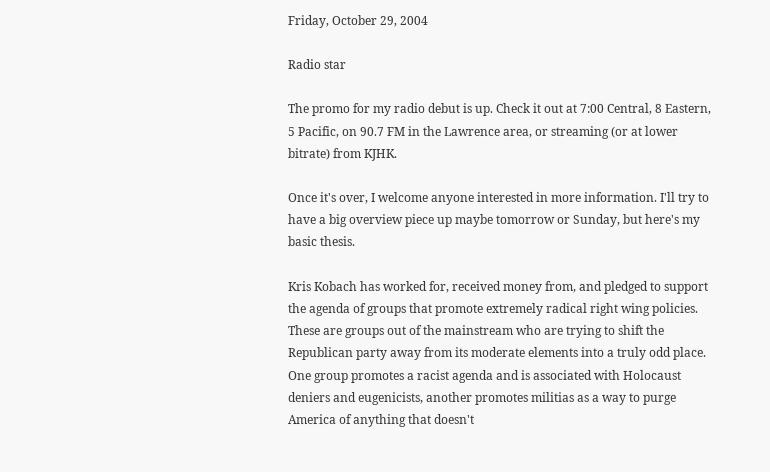Friday, October 29, 2004

Radio star

The promo for my radio debut is up. Check it out at 7:00 Central, 8 Eastern, 5 Pacific, on 90.7 FM in the Lawrence area, or streaming (or at lower bitrate) from KJHK.

Once it's over, I welcome anyone interested in more information. I'll try to have a big overview piece up maybe tomorrow or Sunday, but here's my basic thesis.

Kris Kobach has worked for, received money from, and pledged to support the agenda of groups that promote extremely radical right wing policies. These are groups out of the mainstream who are trying to shift the Republican party away from its moderate elements into a truly odd place. One group promotes a racist agenda and is associated with Holocaust deniers and eugenicists, another promotes militias as a way to purge America of anything that doesn't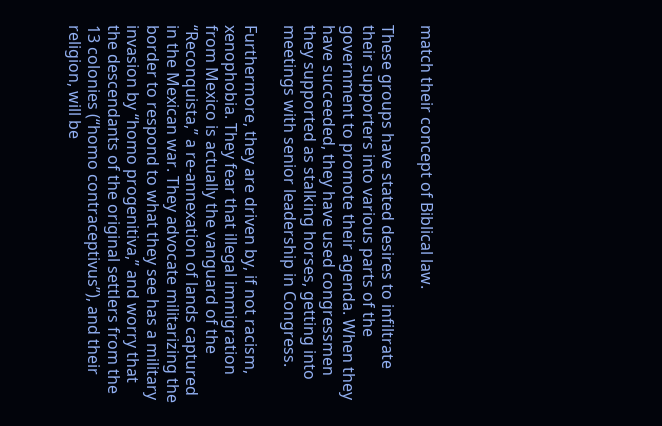match their concept of Biblical law.

These groups have stated desires to infiltrate their supporters into various parts of the government to promote their agenda. When they have succeeded, they have used congressmen they supported as stalking horses, getting into meetings with senior leadership in Congress.

Furthermore, they are driven by, if not racism, xenophobia. They fear that illegal immigration from Mexico is actually the vanguard of the “Reconquista,” a re-annexation of lands captured in the Mexican war. They advocate militarizing the border to respond to what they see has a military invasion by “homo progenitiva,” and worry that the descendants of the original settlers from the 13 colonies (“homo contraceptivus”), and their religion, will be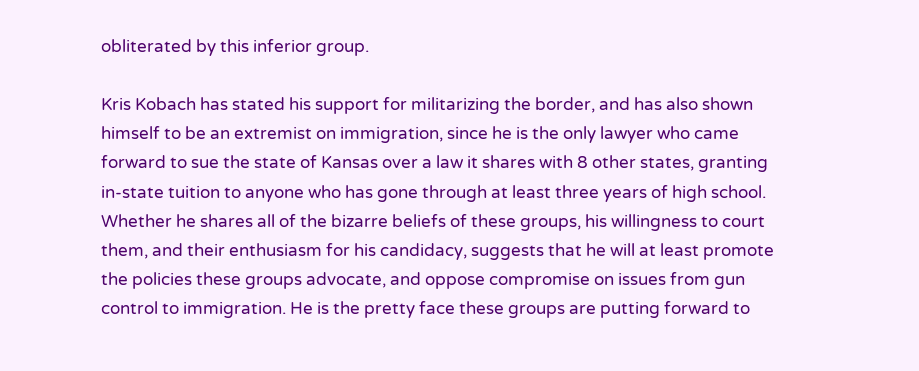obliterated by this inferior group.

Kris Kobach has stated his support for militarizing the border, and has also shown himself to be an extremist on immigration, since he is the only lawyer who came forward to sue the state of Kansas over a law it shares with 8 other states, granting in-state tuition to anyone who has gone through at least three years of high school. Whether he shares all of the bizarre beliefs of these groups, his willingness to court them, and their enthusiasm for his candidacy, suggests that he will at least promote the policies these groups advocate, and oppose compromise on issues from gun control to immigration. He is the pretty face these groups are putting forward to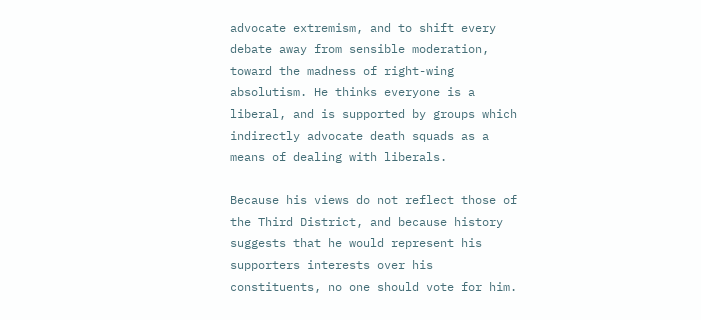advocate extremism, and to shift every debate away from sensible moderation, toward the madness of right-wing absolutism. He thinks everyone is a liberal, and is supported by groups which indirectly advocate death squads as a means of dealing with liberals.

Because his views do not reflect those of the Third District, and because history suggests that he would represent his supporters interests over his constituents, no one should vote for him.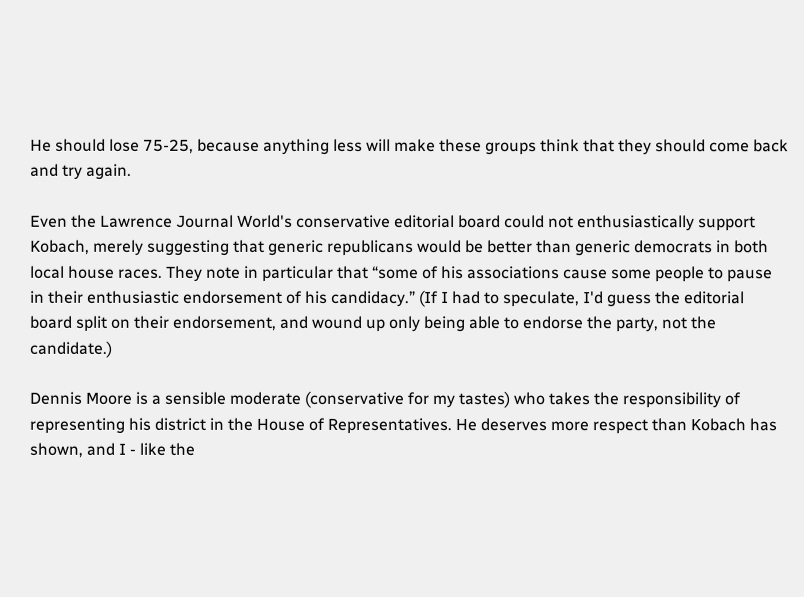He should lose 75-25, because anything less will make these groups think that they should come back and try again.

Even the Lawrence Journal World's conservative editorial board could not enthusiastically support Kobach, merely suggesting that generic republicans would be better than generic democrats in both local house races. They note in particular that “some of his associations cause some people to pause in their enthusiastic endorsement of his candidacy.” (If I had to speculate, I'd guess the editorial board split on their endorsement, and wound up only being able to endorse the party, not the candidate.)

Dennis Moore is a sensible moderate (conservative for my tastes) who takes the responsibility of representing his district in the House of Representatives. He deserves more respect than Kobach has shown, and I - like the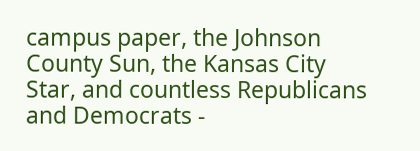campus paper, the Johnson County Sun, the Kansas City Star, and countless Republicans and Democrats -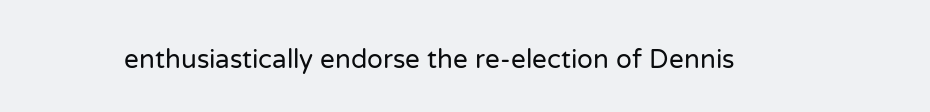enthusiastically endorse the re-election of Dennis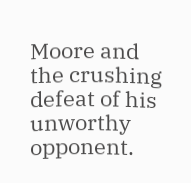Moore and the crushing defeat of his unworthy opponent.